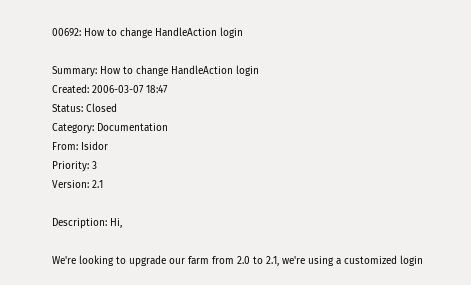00692: How to change HandleAction login

Summary: How to change HandleAction login
Created: 2006-03-07 18:47
Status: Closed
Category: Documentation
From: Isidor
Priority: 3
Version: 2.1

Description: Hi,

We're looking to upgrade our farm from 2.0 to 2.1, we're using a customized login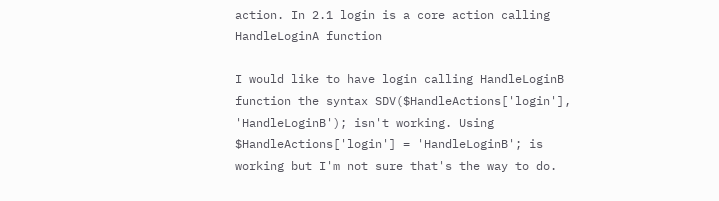action. In 2.1 login is a core action calling HandleLoginA function

I would like to have login calling HandleLoginB function the syntax SDV($HandleActions['login'], 'HandleLoginB'); isn't working. Using $HandleActions['login'] = 'HandleLoginB'; is working but I'm not sure that's the way to do.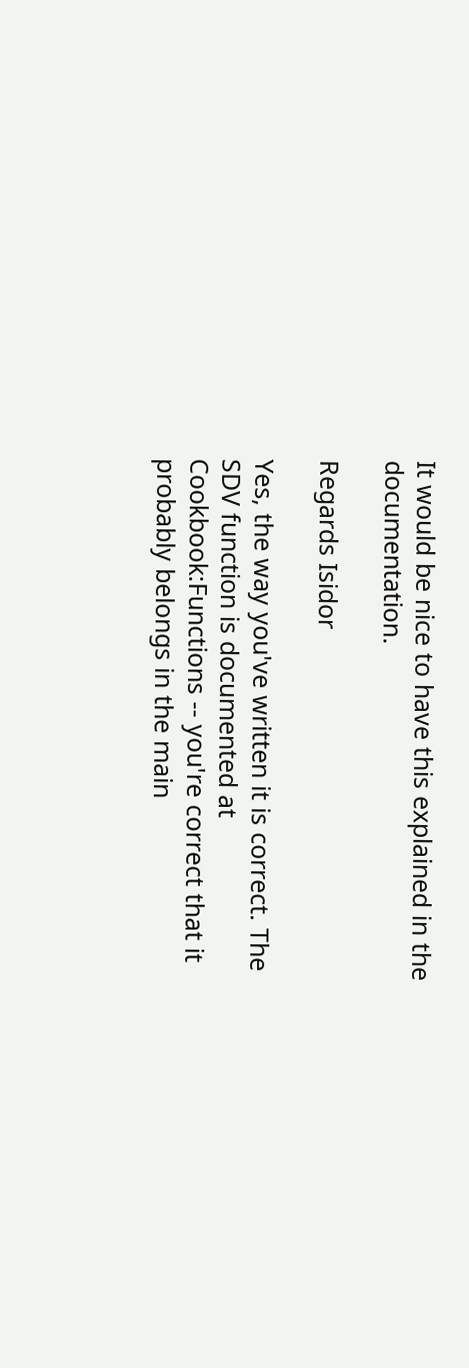It would be nice to have this explained in the documentation.

Regards Isidor

Yes, the way you've written it is correct. The SDV function is documented at Cookbook:Functions -- you're correct that it probably belongs in the main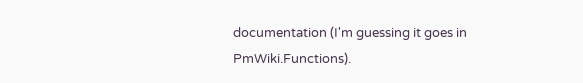documentation (I'm guessing it goes in PmWiki.Functions).